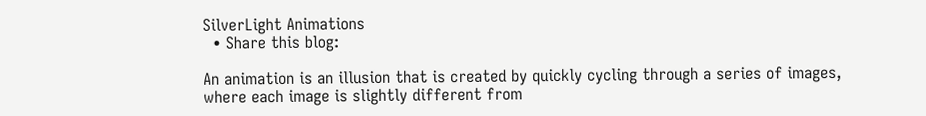SilverLight Animations
  • Share this blog:

An animation is an illusion that is created by quickly cycling through a series of images, where each image is slightly different from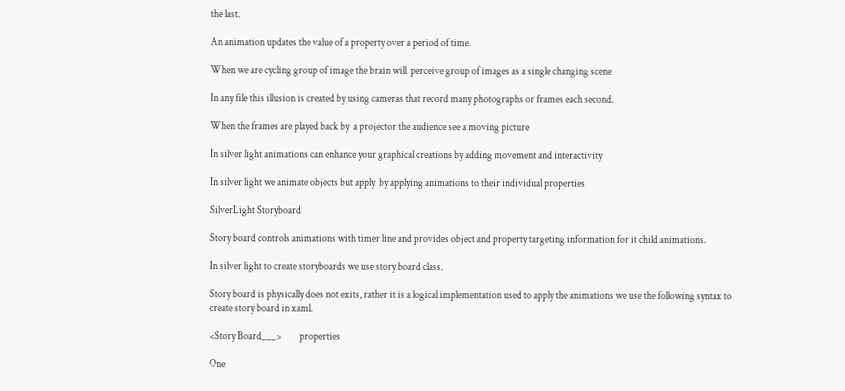the last.

An animation updates the value of a property over a period of time.

When we are cycling group of image the brain will  perceive group of images as a single changing scene

In any file this illusion is created by using cameras that record many photographs or frames each second.

When the frames are played back by  a projector the audience see a moving picture

In silver light animations can enhance your graphical creations by adding movement and interactivity

In silver light we animate objects but apply  by applying animations to their individual properties

SilverLight Storyboard

Story board controls animations with timer line and provides object and property targeting information for it child animations.

In silver light to create storyboards we use story board class.

Story board is physically does not exits, rather it is a logical implementation used to apply the animations we use the following syntax to create story board in xaml.

<Story Board___>         properties

One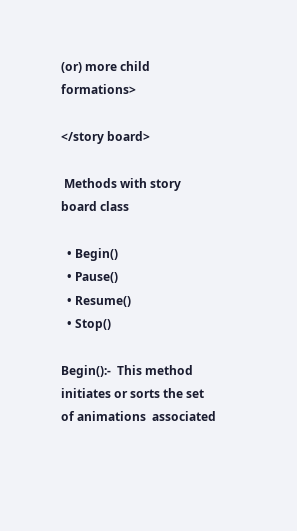(or) more child formations>

</story board>

 Methods with story board class

  • Begin()
  • Pause()
  • Resume()
  • Stop()

Begin():-  This method initiates or sorts the set of animations  associated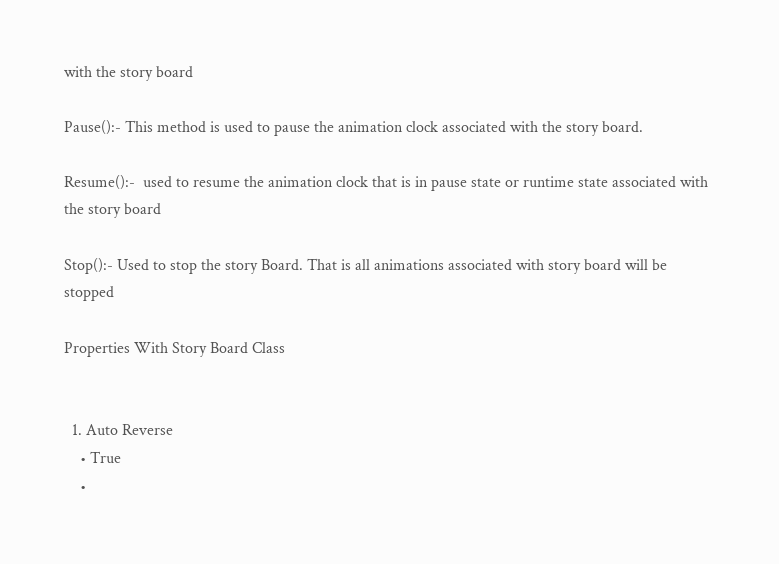with the story board

Pause():- This method is used to pause the animation clock associated with the story board.

Resume():-  used to resume the animation clock that is in pause state or runtime state associated with the story board

Stop():- Used to stop the story Board. That is all animations associated with story board will be stopped

Properties With Story Board Class


  1. Auto Reverse
    • True
    •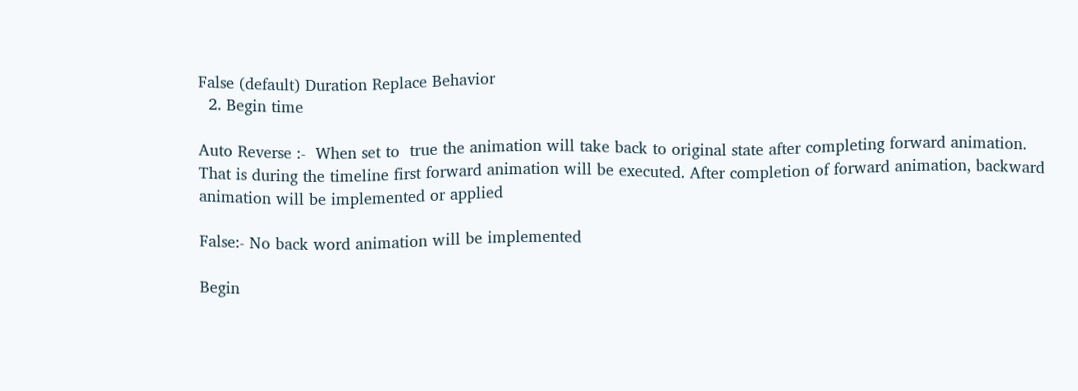False (default) Duration Replace Behavior
  2. Begin time

Auto Reverse :-  When set to  true the animation will take back to original state after completing forward animation. That is during the timeline first forward animation will be executed. After completion of forward animation, backward animation will be implemented or applied

False:- No back word animation will be implemented

Begin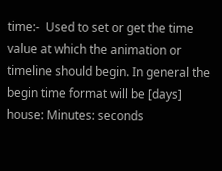time:-  Used to set or get the time value at which the animation or timeline should begin. In general the begin time format will be [days] house: Minutes: seconds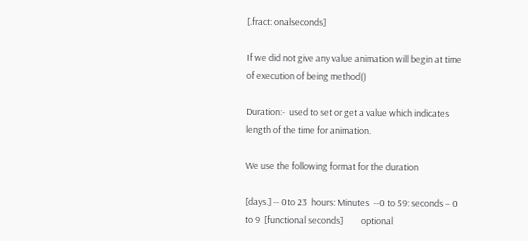[.fract: onalseconds]

If we did not give any value animation will begin at time of execution of being method()

Duration:-  used to set or get a value which indicates length of the time for animation.

We use the following format for the duration

[days.] -- 0to 23  hours: Minutes  --0 to 59: seconds – 0 to 9  [functional seconds]         optional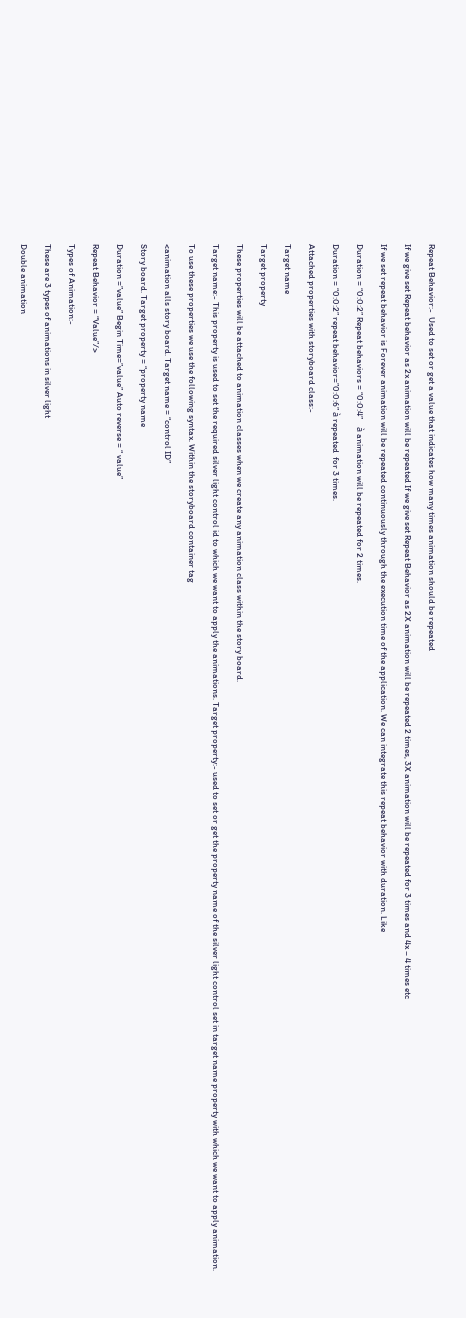Repeat Behavior:-  Used to set or get a value that indicates how many times animation should be repeated

If we give set Repeat behavior as 2x animation will be repeated If we give set Repeat Behavior as 2X animation will be repeated 2 times, 3X animation will be repeated for 3 times and 4x – 4 times etc

If we set repeat behavior is Forever animation will be repeated continuously through the execution time of the application. We can integrate this repeat behavior with duration. Like

Duration = “0:0:2” Repeat behaviors = “0:0:4”    à animation will be repeated for 2 times.

Duration = “0:0:2” repeat behavior=”0:0:6” à repeated  for 3 times.

Attached properties with storyboard class:-

Target name

Target property

These properties will be attached to animation classes when we create any animation class within the story board.

Target name:- This property is used to set the required silver light control id to which we want to apply the animations. Target property:- used to set or get the property name of the silver light control set in target name property with which we want to apply animation.

To use these properties we use the following syntax. Within the storyboard container tag

<animation alls story board. Target name = “control ID”

Story board. Target property = “property name

Duration =”value” Begin Time=”value” Auto reverse = “ value”

Repeat Behavior = “Value”/>

Types of Animation:-

These are 3 types of animations in silver light

Double animation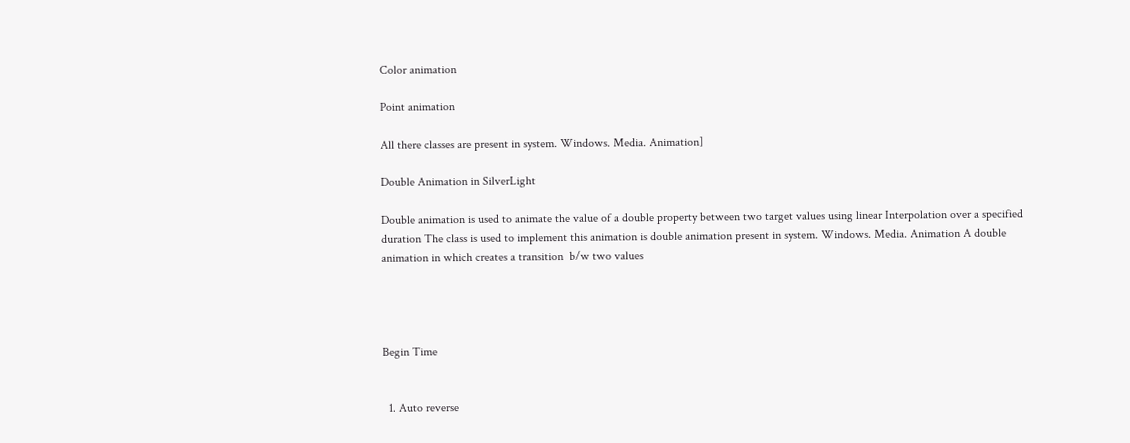Color animation

Point animation

All there classes are present in system. Windows. Media. Animation]

Double Animation in SilverLight

Double animation is used to animate the value of a double property between two target values using linear Interpolation over a specified duration The class is used to implement this animation is double animation present in system. Windows. Media. Animation A double animation in which creates a transition  b/w two values




Begin Time


  1. Auto reverse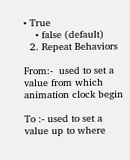• True
    • false (default)
  2. Repeat Behaviors

From:-  used to set a value from which animation clock begin

To :- used to set a value up to where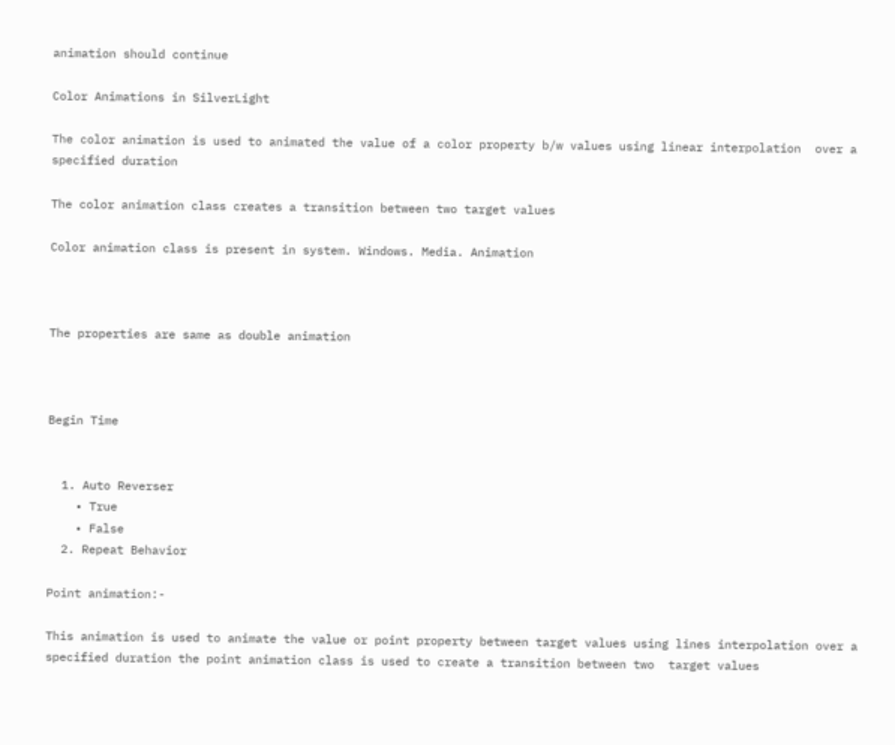animation should continue

Color Animations in SilverLight

The color animation is used to animated the value of a color property b/w values using linear interpolation  over a specified duration

The color animation class creates a transition between two target values

Color animation class is present in system. Windows. Media. Animation



The properties are same as double animation



Begin Time


  1. Auto Reverser
    • True
    • False
  2. Repeat Behavior

Point animation:-

This animation is used to animate the value or point property between target values using lines interpolation over a specified duration the point animation class is used to create a transition between two  target values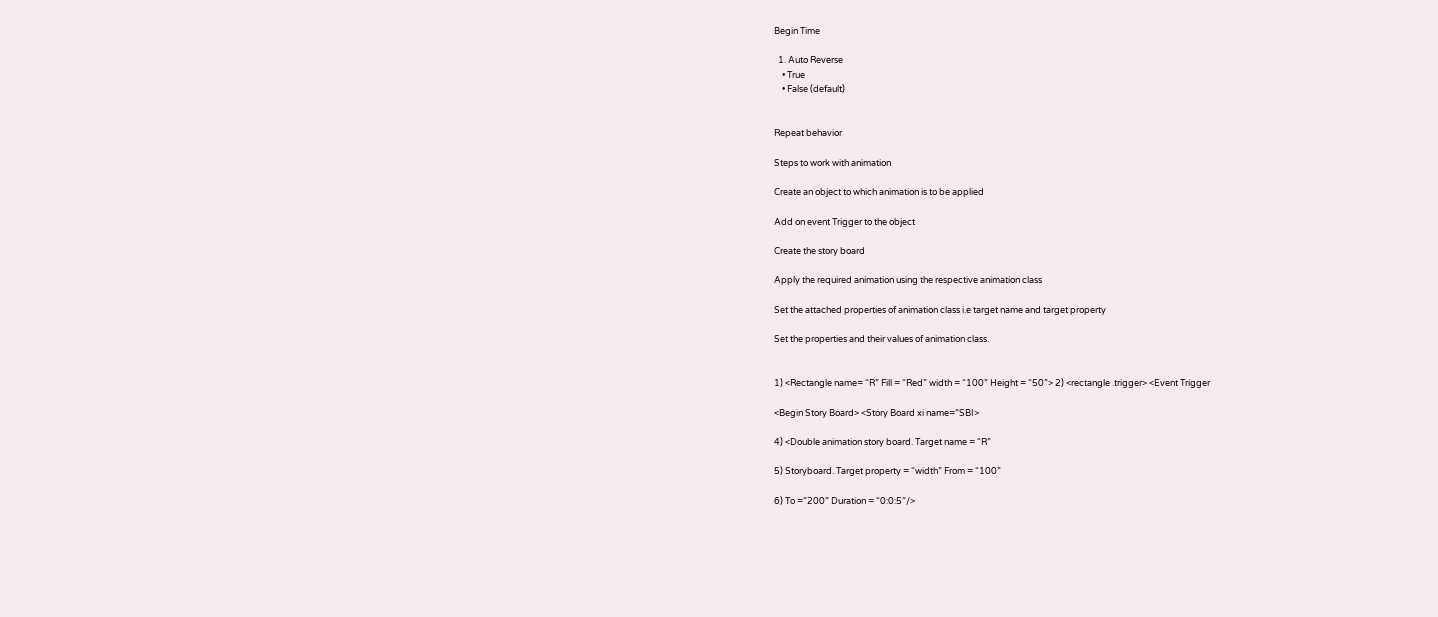Begin Time

  1. Auto Reverse
    • True
    • False (default)


Repeat behavior

Steps to work with animation

Create an object to which animation is to be applied

Add on event Trigger to the object

Create the story board

Apply the required animation using the respective animation class

Set the attached properties of animation class i.e target name and target property

Set the properties and their values of animation class.


1) <Rectangle name= “R” Fill = “Red” width = “100” Height = “50”> 2) <rectangle .trigger> <Event Trigger

<Begin Story Board> <Story Board xi name=”SBI>

4) <Double animation story board. Target name = “R”

5) Storyboard. Target property = “width” From = “100”

6) To =”200” Duration = “0:0:5”/>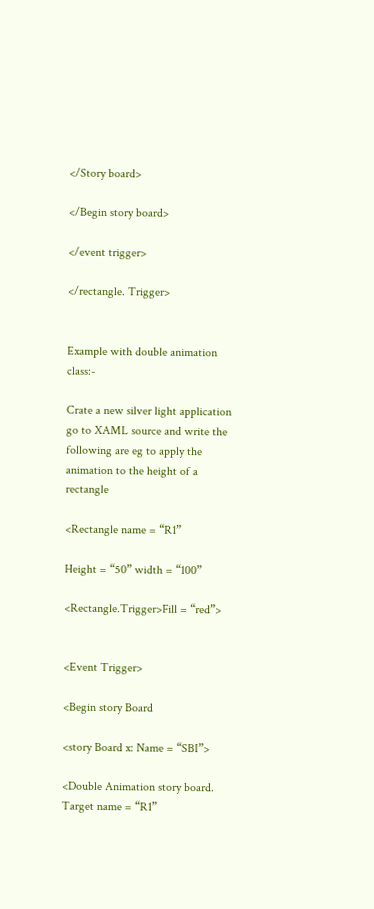</Story board>

</Begin story board>

</event trigger>

</rectangle. Trigger>


Example with double animation class:-

Crate a new silver light application go to XAML source and write the following are eg to apply the animation to the height of a  rectangle

<Rectangle name = “R1”

Height = “50” width = “100”

<Rectangle.Trigger>Fill = “red”>


<Event Trigger>

<Begin story Board

<story Board x: Name = “SBI”>

<Double Animation story board. Target name = “R1”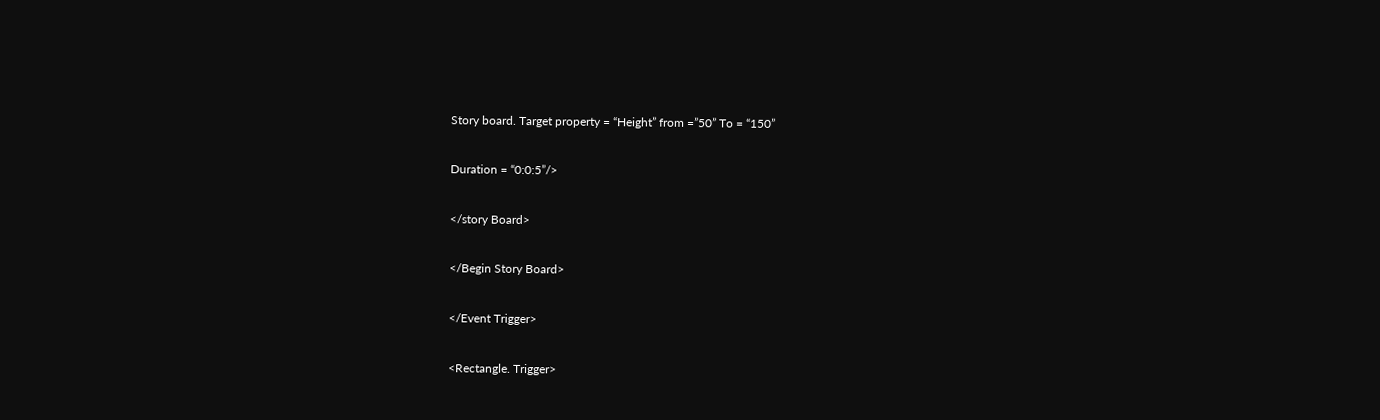Story board. Target property = “Height” from =”50” To = “150”

Duration = “0:0:5”/>

</story Board>

</Begin Story Board>

</Event Trigger>

<Rectangle. Trigger>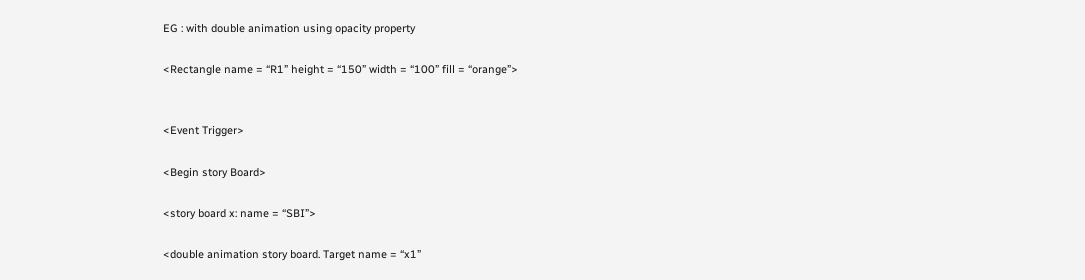EG : with double animation using opacity property

<Rectangle name = “R1” height = “150” width = “100” fill = “orange”>


<Event Trigger>

<Begin story Board>

<story board x: name = “SBI”>

<double animation story board. Target name = “x1”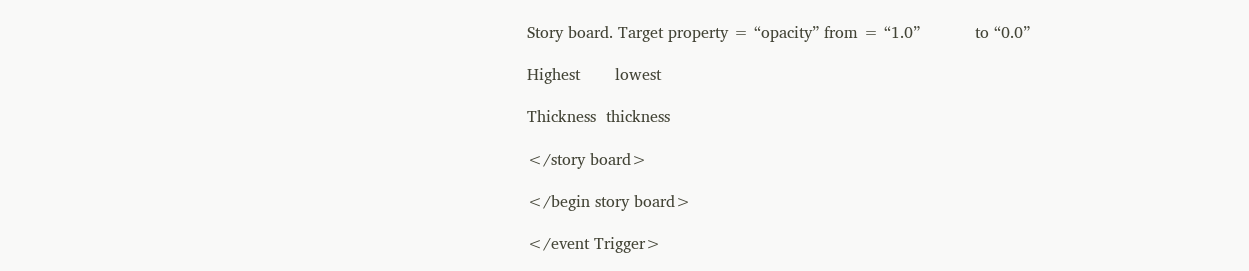Story board. Target property = “opacity” from = “1.0”           to “0.0”

Highest       lowest

Thickness  thickness

</story board>

</begin story board>

</event Trigger>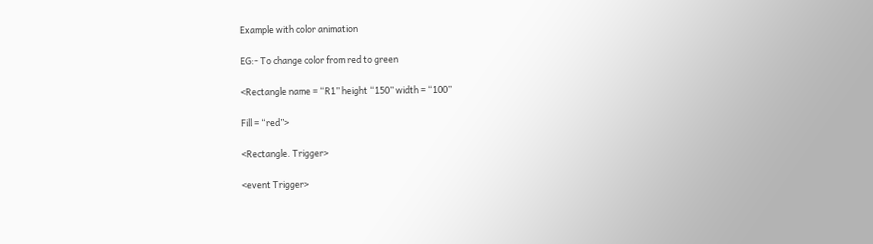Example with color animation

EG:- To change color from red to green

<Rectangle name = “R1” height “150” width = “100”

Fill = “red”>

<Rectangle. Trigger>

<event Trigger>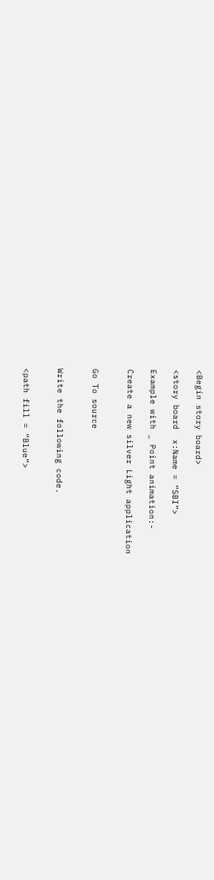<Begin story board>

<story board  x:Name = “SBI”>

Example with _ Point animation:-

Create a new silver Light application


Go To source


Write the following code.


<path fill = “Blue”>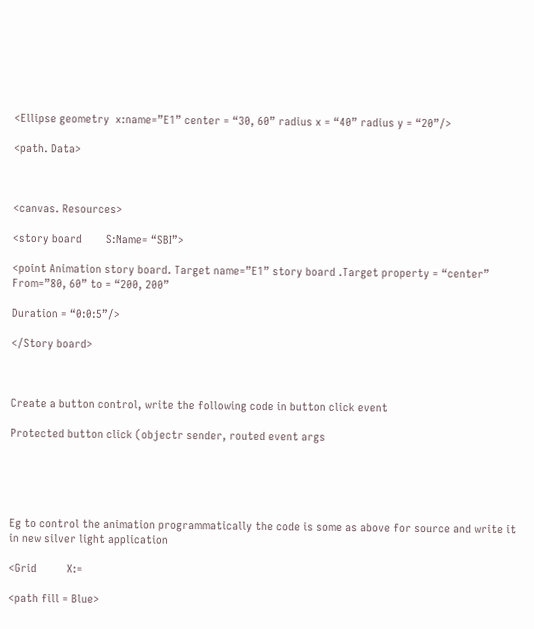<Ellipse geometry  x:name=”E1” center = “30, 60” radius x = “40” radius y = “20”/>

<path. Data>



<canvas. Resources>

<story board        S:Name= “SBI”>

<point Animation story board. Target name=”E1” story board .Target property = “center” From=”80, 60” to = “200, 200”

Duration = “0:0:5”/>

</Story board>



Create a button control, write the following code in button click event

Protected button click (objectr sender, routed event args





Eg to control the animation programmatically the code is some as above for source and write it in new silver light application

<Grid          X:=

<path fill = Blue>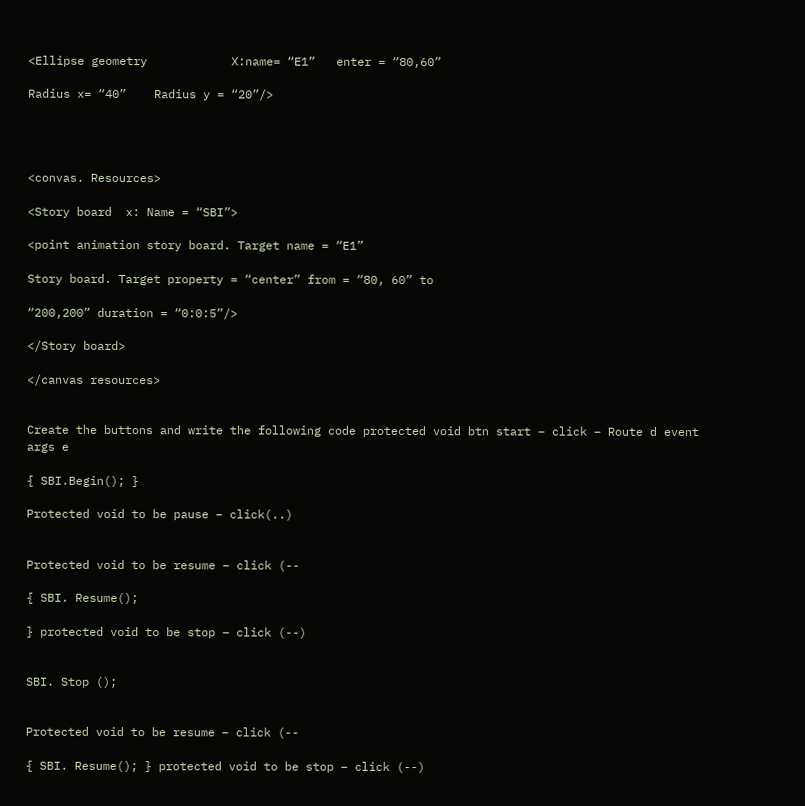<Ellipse geometry            X:name= “E1”   enter = “80,60”

Radius x= “40”    Radius y = “20”/>




<convas. Resources>

<Story board  x: Name = “SBI”>

<point animation story board. Target name = “E1”

Story board. Target property = “center” from = “80, 60” to

“200,200” duration = “0:0:5”/>

</Story board>

</canvas resources>


Create the buttons and write the following code protected void btn start – click – Route d event args e

{ SBI.Begin(); }

Protected void to be pause – click(..)


Protected void to be resume – click (--

{ SBI. Resume();

} protected void to be stop – click (--)


SBI. Stop ();


Protected void to be resume – click (--

{ SBI. Resume(); } protected void to be stop – click (--)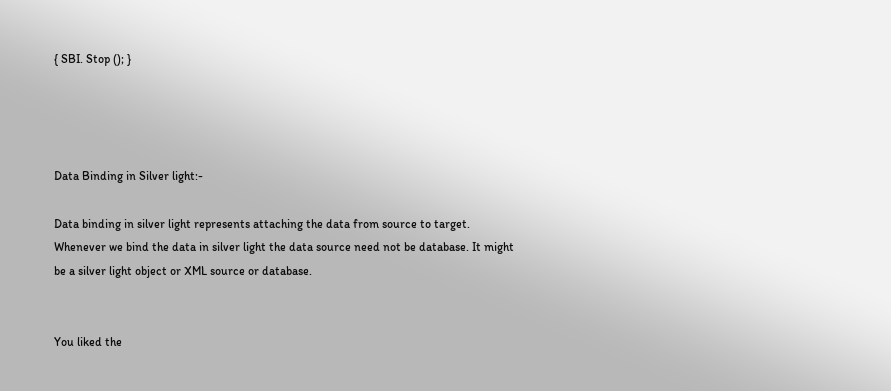{ SBI. Stop (); }




Data Binding in Silver light:-

Data binding in silver light represents attaching the data from source to target. Whenever we bind the data in silver light the data source need not be database. It might be a silver light object or XML source or database.


You liked the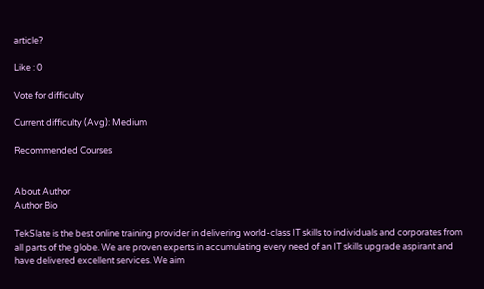article?

Like : 0

Vote for difficulty

Current difficulty (Avg): Medium

Recommended Courses


About Author
Author Bio

TekSlate is the best online training provider in delivering world-class IT skills to individuals and corporates from all parts of the globe. We are proven experts in accumulating every need of an IT skills upgrade aspirant and have delivered excellent services. We aim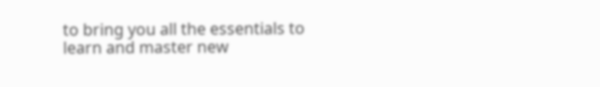to bring you all the essentials to learn and master new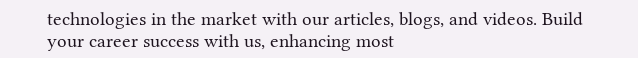technologies in the market with our articles, blogs, and videos. Build your career success with us, enhancing most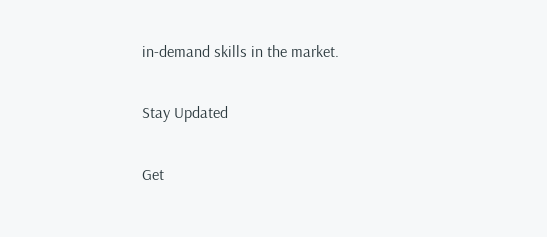in-demand skills in the market.

Stay Updated

Get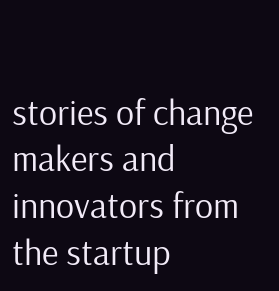stories of change makers and innovators from the startup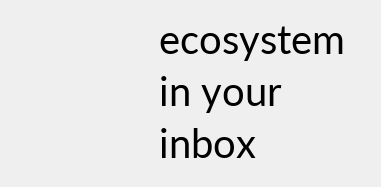ecosystem in your inbox